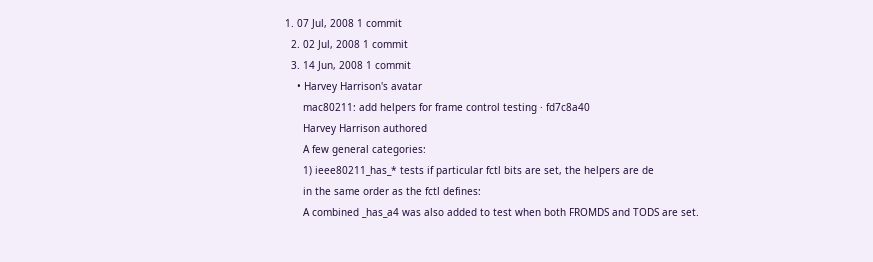1. 07 Jul, 2008 1 commit
  2. 02 Jul, 2008 1 commit
  3. 14 Jun, 2008 1 commit
    • Harvey Harrison's avatar
      mac80211: add helpers for frame control testing · fd7c8a40
      Harvey Harrison authored
      A few general categories:
      1) ieee80211_has_* tests if particular fctl bits are set, the helpers are de
      in the same order as the fctl defines:
      A combined _has_a4 was also added to test when both FROMDS and TODS are set.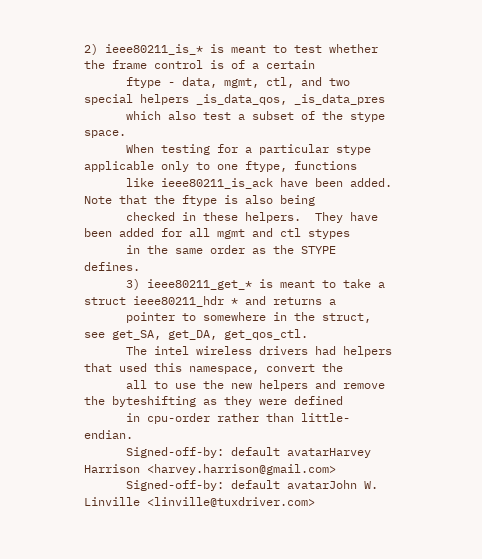2) ieee80211_is_* is meant to test whether the frame control is of a certain
      ftype - data, mgmt, ctl, and two special helpers _is_data_qos, _is_data_pres
      which also test a subset of the stype space.
      When testing for a particular stype applicable only to one ftype, functions
      like ieee80211_is_ack have been added.  Note that the ftype is also being
      checked in these helpers.  They have been added for all mgmt and ctl stypes
      in the same order as the STYPE defines.
      3) ieee80211_get_* is meant to take a struct ieee80211_hdr * and returns a
      pointer to somewhere in the struct, see get_SA, get_DA, get_qos_ctl.
      The intel wireless drivers had helpers that used this namespace, convert the
      all to use the new helpers and remove the byteshifting as they were defined
      in cpu-order rather than little-endian.
      Signed-off-by: default avatarHarvey Harrison <harvey.harrison@gmail.com>
      Signed-off-by: default avatarJohn W. Linville <linville@tuxdriver.com>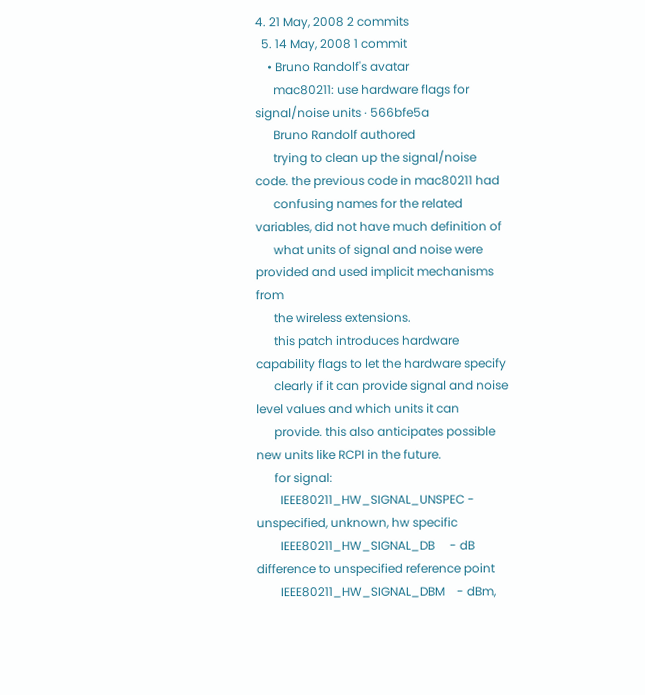4. 21 May, 2008 2 commits
  5. 14 May, 2008 1 commit
    • Bruno Randolf's avatar
      mac80211: use hardware flags for signal/noise units · 566bfe5a
      Bruno Randolf authored
      trying to clean up the signal/noise code. the previous code in mac80211 had
      confusing names for the related variables, did not have much definition of
      what units of signal and noise were provided and used implicit mechanisms from
      the wireless extensions.
      this patch introduces hardware capability flags to let the hardware specify
      clearly if it can provide signal and noise level values and which units it can
      provide. this also anticipates possible new units like RCPI in the future.
      for signal:
        IEEE80211_HW_SIGNAL_UNSPEC - unspecified, unknown, hw specific
        IEEE80211_HW_SIGNAL_DB     - dB difference to unspecified reference point
        IEEE80211_HW_SIGNAL_DBM    - dBm,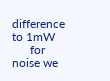difference to 1mW
      for noise we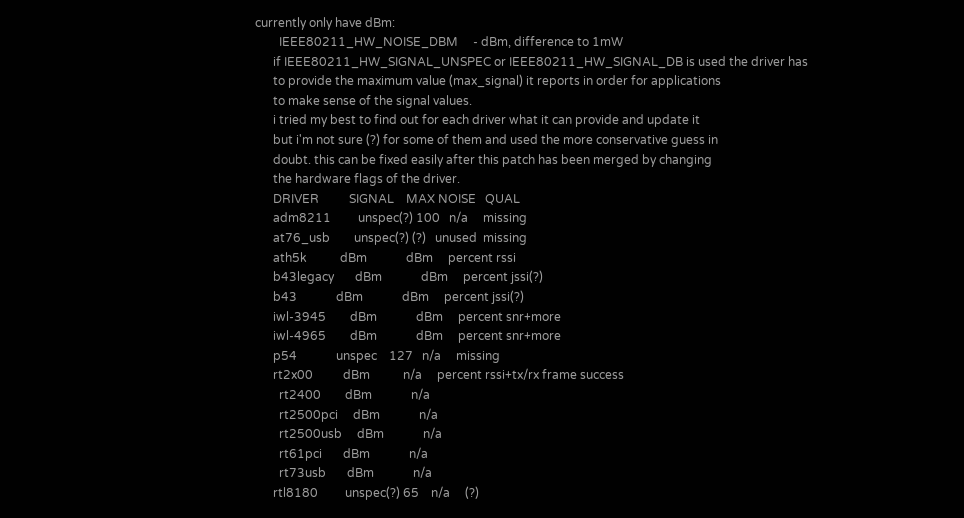currently only have dBm:
        IEEE80211_HW_NOISE_DBM     - dBm, difference to 1mW
      if IEEE80211_HW_SIGNAL_UNSPEC or IEEE80211_HW_SIGNAL_DB is used the driver has
      to provide the maximum value (max_signal) it reports in order for applications
      to make sense of the signal values.
      i tried my best to find out for each driver what it can provide and update it
      but i'm not sure (?) for some of them and used the more conservative guess in
      doubt. this can be fixed easily after this patch has been merged by changing
      the hardware flags of the driver.
      DRIVER          SIGNAL    MAX NOISE   QUAL
      adm8211         unspec(?) 100   n/a     missing
      at76_usb        unspec(?) (?)   unused  missing
      ath5k           dBm             dBm     percent rssi
      b43legacy       dBm             dBm     percent jssi(?)
      b43             dBm             dBm     percent jssi(?)
      iwl-3945        dBm             dBm     percent snr+more
      iwl-4965        dBm             dBm     percent snr+more
      p54             unspec    127   n/a     missing
      rt2x00          dBm           n/a     percent rssi+tx/rx frame success
        rt2400        dBm             n/a
        rt2500pci     dBm             n/a
        rt2500usb     dBm             n/a
        rt61pci       dBm             n/a
        rt73usb       dBm             n/a
      rtl8180         unspec(?) 65    n/a     (?)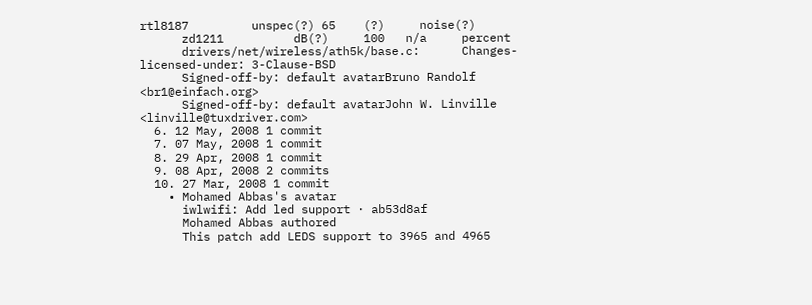rtl8187         unspec(?) 65    (?)     noise(?)
      zd1211          dB(?)     100   n/a     percent
      drivers/net/wireless/ath5k/base.c:      Changes-licensed-under: 3-Clause-BSD
      Signed-off-by: default avatarBruno Randolf <br1@einfach.org>
      Signed-off-by: default avatarJohn W. Linville <linville@tuxdriver.com>
  6. 12 May, 2008 1 commit
  7. 07 May, 2008 1 commit
  8. 29 Apr, 2008 1 commit
  9. 08 Apr, 2008 2 commits
  10. 27 Mar, 2008 1 commit
    • Mohamed Abbas's avatar
      iwlwifi: Add led support · ab53d8af
      Mohamed Abbas authored
      This patch add LEDS support to 3965 and 4965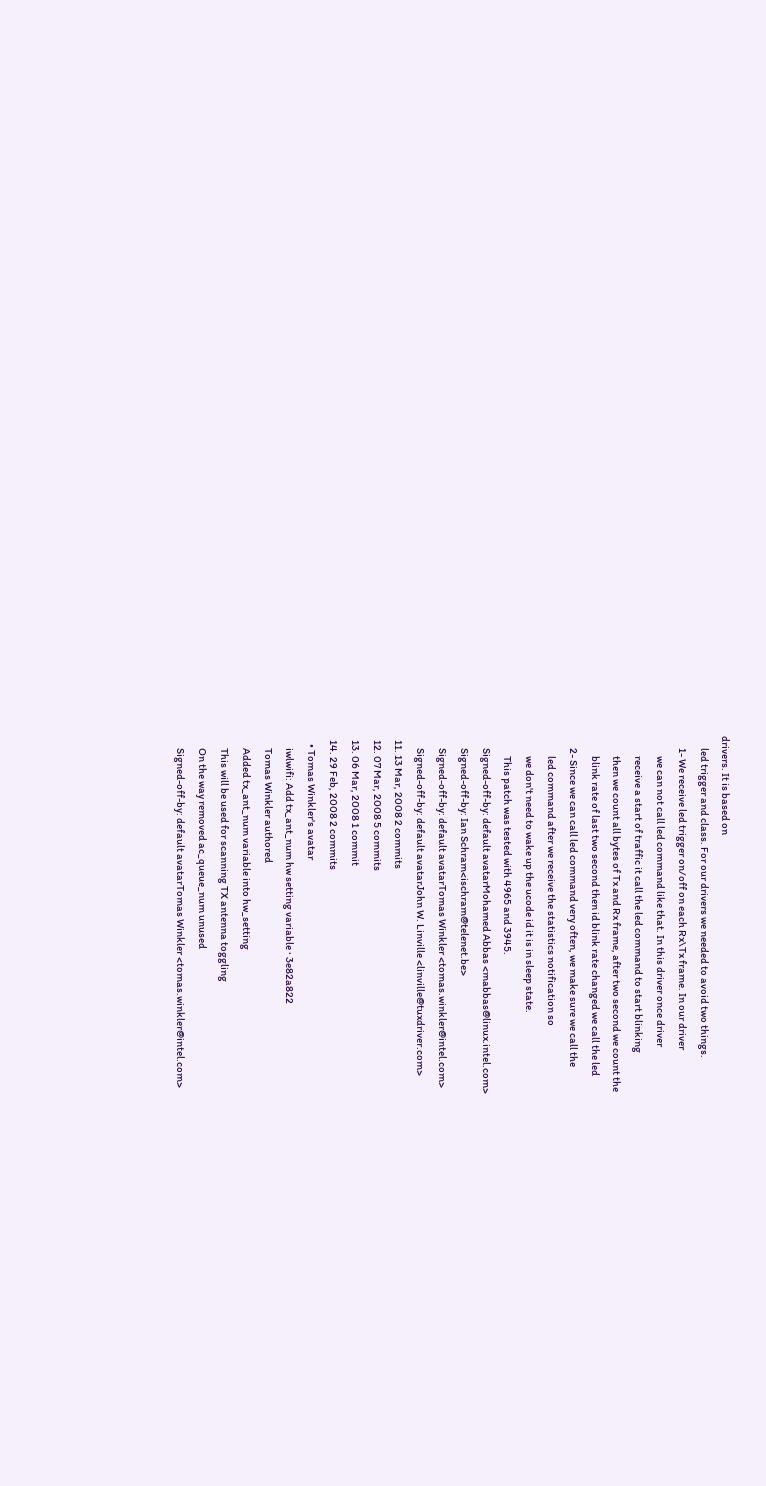drivers. It is based on
      led trigger and class. For our drivers we needed to avoid two things.
      1- We receive led trigger on/off on each Rx\Tx frame. In our driver
          we can not call led command like that. In this driver once driver
          receive a start of traffic it call the led command to start blinking
          then we count all bytes of Tx and Rx frame, after two second we count the
          blink rate of last two second then id blink rate changed we call the led
      2- Since we can call led command very often, we make sure we call the
          led command after we receive the statistics notification so
          we don't need to wake up the ucode id it is in sleep state.
          This patch was tested with 4965 and 3945.
      Signed-off-by: default avatarMohamed Abbas <mabbas@linux.intel.com>
      Signed-off-by: Ian Schram<ischram@telenet.be>
      Signed-off-by: default avatarTomas Winkler <tomas.winkler@intel.com>
      Signed-off-by: default avatarJohn W. Linville <linville@tuxdriver.com>
  11. 13 Mar, 2008 2 commits
  12. 07 Mar, 2008 5 commits
  13. 06 Mar, 2008 1 commit
  14. 29 Feb, 2008 2 commits
    • Tomas Winkler's avatar
      iwlwifi: Add tx_ant_num hw setting variable · 3e82a822
      Tomas Winkler authored
      Added tx_ant_num variable into hw_setting
      This will be used for scanning TX antenna toggling
      On the way removed ac_queue_num unused
      Signed-off-by: default avatarTomas Winkler <tomas.winkler@intel.com>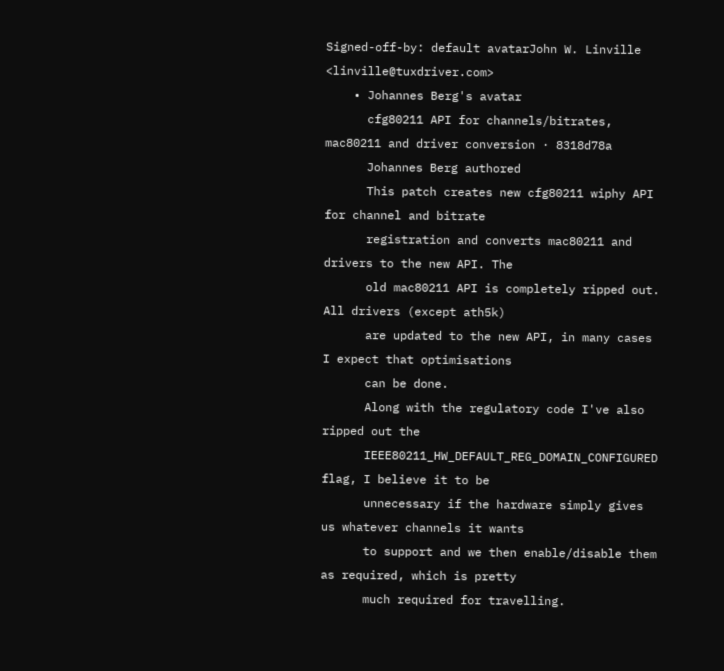Signed-off-by: default avatarJohn W. Linville <linville@tuxdriver.com>
    • Johannes Berg's avatar
      cfg80211 API for channels/bitrates, mac80211 and driver conversion · 8318d78a
      Johannes Berg authored
      This patch creates new cfg80211 wiphy API for channel and bitrate
      registration and converts mac80211 and drivers to the new API. The
      old mac80211 API is completely ripped out. All drivers (except ath5k)
      are updated to the new API, in many cases I expect that optimisations
      can be done.
      Along with the regulatory code I've also ripped out the
      IEEE80211_HW_DEFAULT_REG_DOMAIN_CONFIGURED flag, I believe it to be
      unnecessary if the hardware simply gives us whatever channels it wants
      to support and we then enable/disable them as required, which is pretty
      much required for travelling.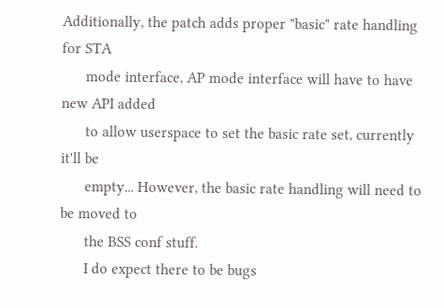Additionally, the patch adds proper "basic" rate handling for STA
      mode interface, AP mode interface will have to have new API added
      to allow userspace to set the basic rate set, currently it'll be
      empty... However, the basic rate handling will need to be moved to
      the BSS conf stuff.
      I do expect there to be bugs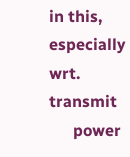in this, especially wrt. transmit
      power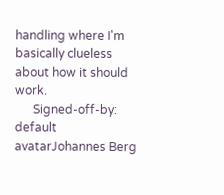handling where I'm basically clueless about how it should work.
      Signed-off-by: default avatarJohannes Berg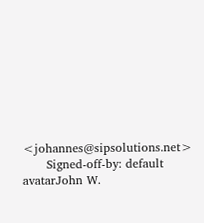<johannes@sipsolutions.net>
      Signed-off-by: default avatarJohn W.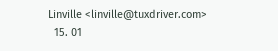Linville <linville@tuxdriver.com>
  15. 01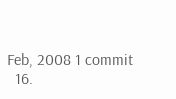Feb, 2008 1 commit
  16.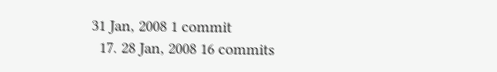31 Jan, 2008 1 commit
  17. 28 Jan, 2008 16 commits